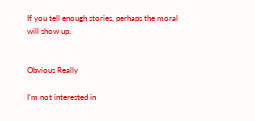If you tell enough stories, perhaps the moral will show up.


Obvious Really

I'm not interested in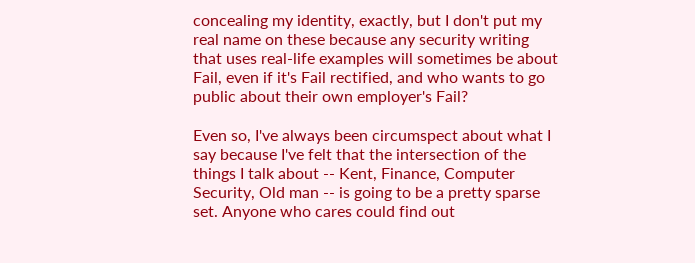concealing my identity, exactly, but I don't put my real name on these because any security writing that uses real-life examples will sometimes be about Fail, even if it's Fail rectified, and who wants to go public about their own employer's Fail?

Even so, I've always been circumspect about what I say because I've felt that the intersection of the things I talk about -- Kent, Finance, Computer Security, Old man -- is going to be a pretty sparse set. Anyone who cares could find out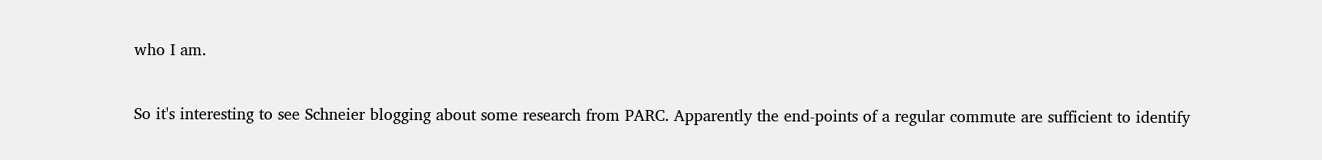who I am.

So it's interesting to see Schneier blogging about some research from PARC. Apparently the end-points of a regular commute are sufficient to identify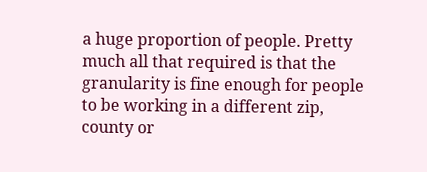a huge proportion of people. Pretty much all that required is that the granularity is fine enough for people to be working in a different zip, county or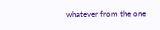whatever from the one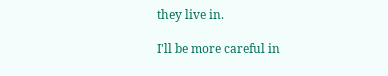they live in.

I'll be more careful in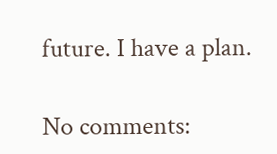future. I have a plan.

No comments: